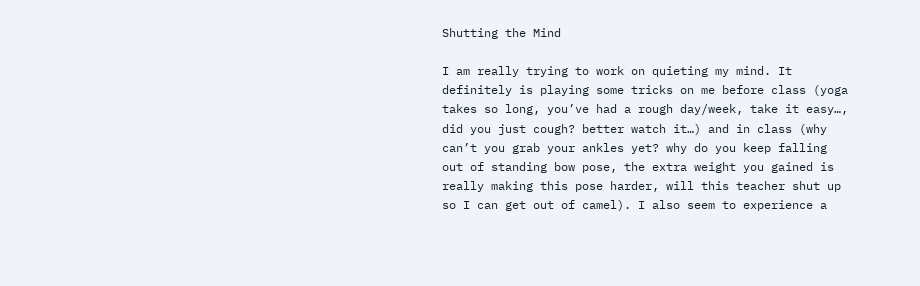Shutting the Mind

I am really trying to work on quieting my mind. It definitely is playing some tricks on me before class (yoga takes so long, you’ve had a rough day/week, take it easy…, did you just cough? better watch it…) and in class (why can’t you grab your ankles yet? why do you keep falling out of standing bow pose, the extra weight you gained is really making this pose harder, will this teacher shut up so I can get out of camel). I also seem to experience a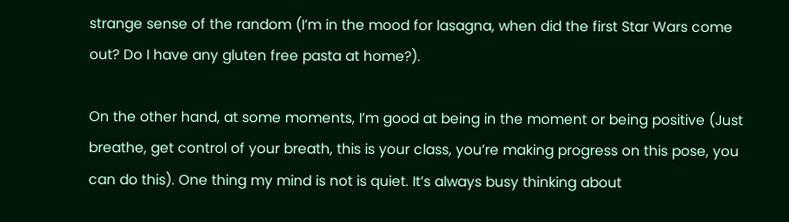strange sense of the random (I’m in the mood for lasagna, when did the first Star Wars come out? Do I have any gluten free pasta at home?).

On the other hand, at some moments, I’m good at being in the moment or being positive (Just breathe, get control of your breath, this is your class, you’re making progress on this pose, you can do this). One thing my mind is not is quiet. It’s always busy thinking about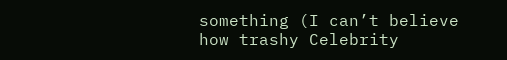something (I can’t believe how trashy Celebrity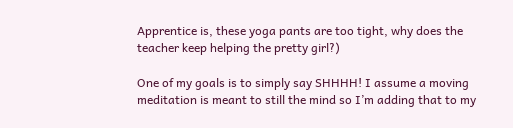Apprentice is, these yoga pants are too tight, why does the teacher keep helping the pretty girl?)

One of my goals is to simply say SHHHH! I assume a moving meditation is meant to still the mind so I’m adding that to my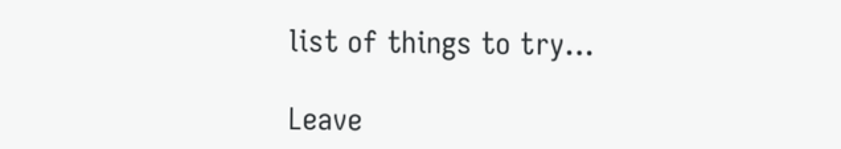list of things to try…

Leave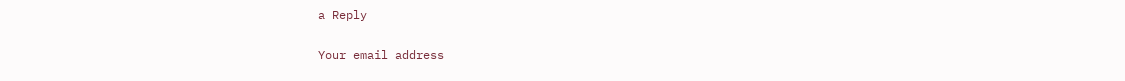a Reply

Your email address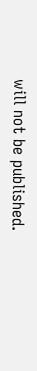will not be published.